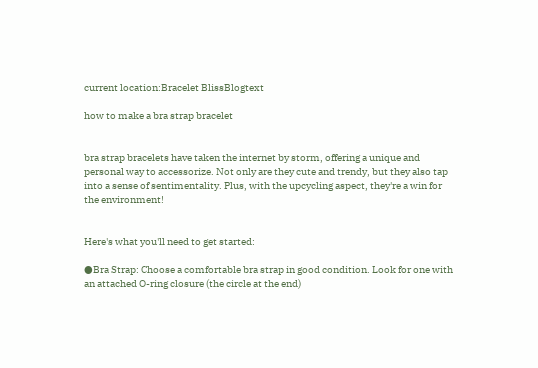current location:Bracelet BlissBlogtext

how to make a bra strap bracelet


bra strap bracelets have taken the internet by storm, offering a unique and personal way to accessorize. Not only are they cute and trendy, but they also tap into a sense of sentimentality. Plus, with the upcycling aspect, they're a win for the environment!


Here's what you'll need to get started:

●Bra Strap: Choose a comfortable bra strap in good condition. Look for one with an attached O-ring closure (the circle at the end)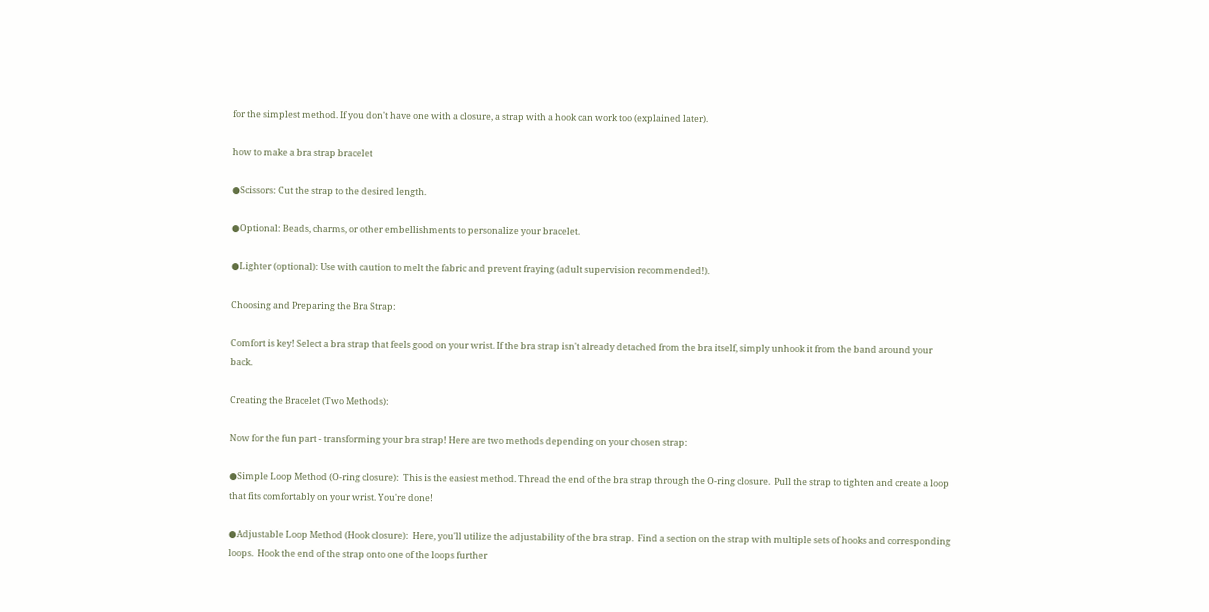for the simplest method. If you don't have one with a closure, a strap with a hook can work too (explained later).

how to make a bra strap bracelet

●Scissors: Cut the strap to the desired length.

●Optional: Beads, charms, or other embellishments to personalize your bracelet.

●Lighter (optional): Use with caution to melt the fabric and prevent fraying (adult supervision recommended!).

Choosing and Preparing the Bra Strap:

Comfort is key! Select a bra strap that feels good on your wrist. If the bra strap isn't already detached from the bra itself, simply unhook it from the band around your back.

Creating the Bracelet (Two Methods):

Now for the fun part - transforming your bra strap! Here are two methods depending on your chosen strap:

●Simple Loop Method (O-ring closure):  This is the easiest method. Thread the end of the bra strap through the O-ring closure.  Pull the strap to tighten and create a loop that fits comfortably on your wrist. You're done!

●Adjustable Loop Method (Hook closure):  Here, you'll utilize the adjustability of the bra strap.  Find a section on the strap with multiple sets of hooks and corresponding loops.  Hook the end of the strap onto one of the loops further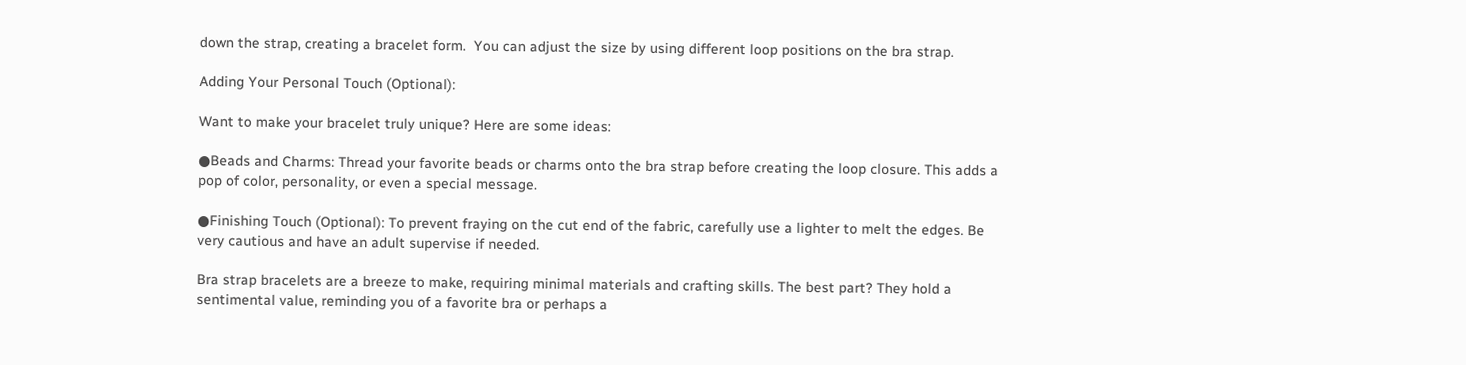down the strap, creating a bracelet form.  You can adjust the size by using different loop positions on the bra strap.

Adding Your Personal Touch (Optional):

Want to make your bracelet truly unique? Here are some ideas:

●Beads and Charms: Thread your favorite beads or charms onto the bra strap before creating the loop closure. This adds a pop of color, personality, or even a special message.

●Finishing Touch (Optional): To prevent fraying on the cut end of the fabric, carefully use a lighter to melt the edges. Be very cautious and have an adult supervise if needed.

Bra strap bracelets are a breeze to make, requiring minimal materials and crafting skills. The best part? They hold a sentimental value, reminding you of a favorite bra or perhaps a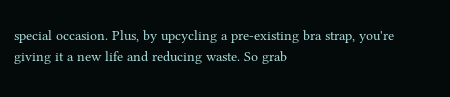special occasion. Plus, by upcycling a pre-existing bra strap, you're giving it a new life and reducing waste. So grab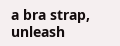a bra strap, unleash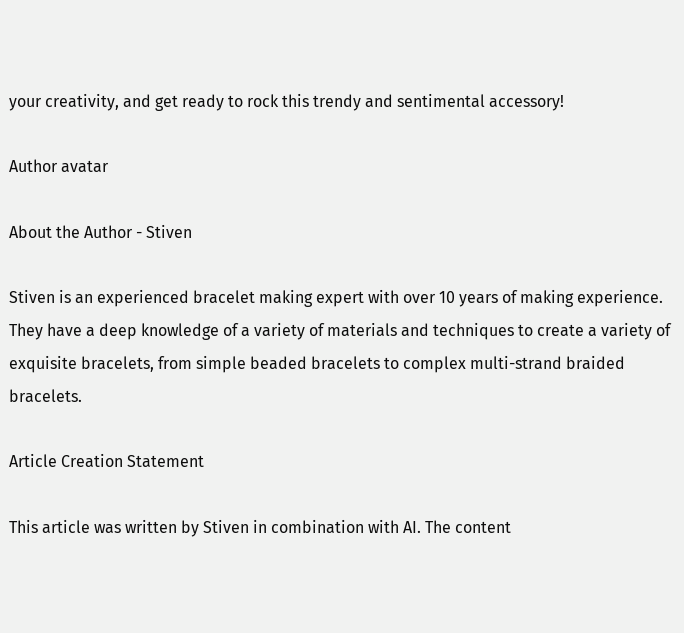your creativity, and get ready to rock this trendy and sentimental accessory!

Author avatar

About the Author - Stiven

Stiven is an experienced bracelet making expert with over 10 years of making experience. They have a deep knowledge of a variety of materials and techniques to create a variety of exquisite bracelets, from simple beaded bracelets to complex multi-strand braided bracelets.

Article Creation Statement

This article was written by Stiven in combination with AI. The content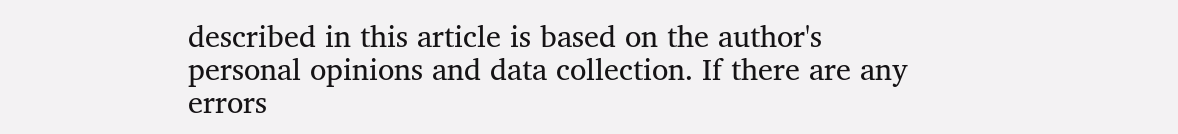described in this article is based on the author's personal opinions and data collection. If there are any errors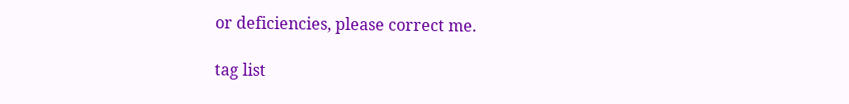or deficiencies, please correct me.

tag list